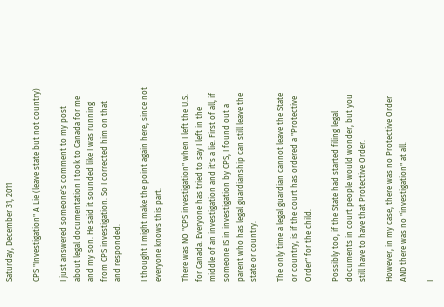Saturday, December 31, 2011

CPS "Investigation" A Lie (leave state but not country)

I just answered someone's comment to my post about legal documentation I took to Canada for me and my son. He said it sounded like I was running from CPS investigation. So I corrected him on that and responded.

I thought I might make the point again here, since not everyone knows this part.

There was NO "CPS investigation" when I left the U.S. for Canada. Everyone has tried to say I left in the middle of an investigation and it's a lie. First of all, if someone IS in investigation by CPS, I found out a parent who has legal guardianship can still leave the state or country.

The only time a legal guardian cannot leave the State or country, is if the court has ordered a "Protective Order" for the child.

Possibly too, if the State had started filing legal documents in court people would wonder, but you still have to have that Protective Order.

However, in my case, there was no Protective Order AND there was no "investigation" at all.

I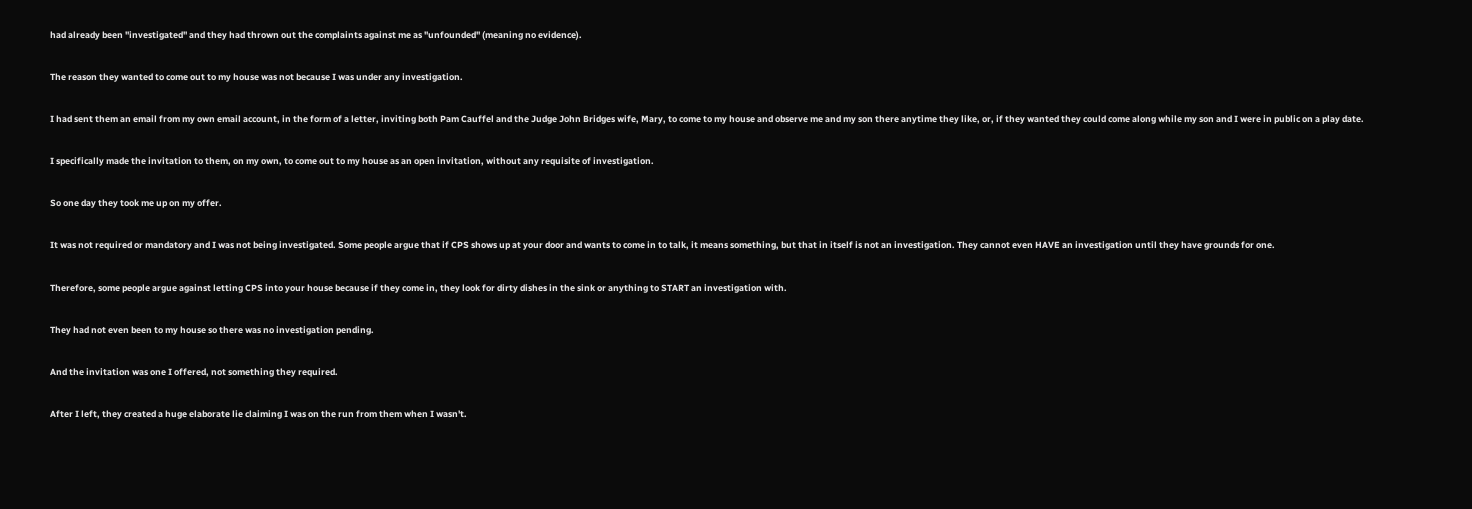had already been "investigated" and they had thrown out the complaints against me as "unfounded" (meaning no evidence).

The reason they wanted to come out to my house was not because I was under any investigation.

I had sent them an email from my own email account, in the form of a letter, inviting both Pam Cauffel and the Judge John Bridges wife, Mary, to come to my house and observe me and my son there anytime they like, or, if they wanted they could come along while my son and I were in public on a play date.

I specifically made the invitation to them, on my own, to come out to my house as an open invitation, without any requisite of investigation.

So one day they took me up on my offer.

It was not required or mandatory and I was not being investigated. Some people argue that if CPS shows up at your door and wants to come in to talk, it means something, but that in itself is not an investigation. They cannot even HAVE an investigation until they have grounds for one.

Therefore, some people argue against letting CPS into your house because if they come in, they look for dirty dishes in the sink or anything to START an investigation with.

They had not even been to my house so there was no investigation pending.

And the invitation was one I offered, not something they required.

After I left, they created a huge elaborate lie claiming I was on the run from them when I wasn't.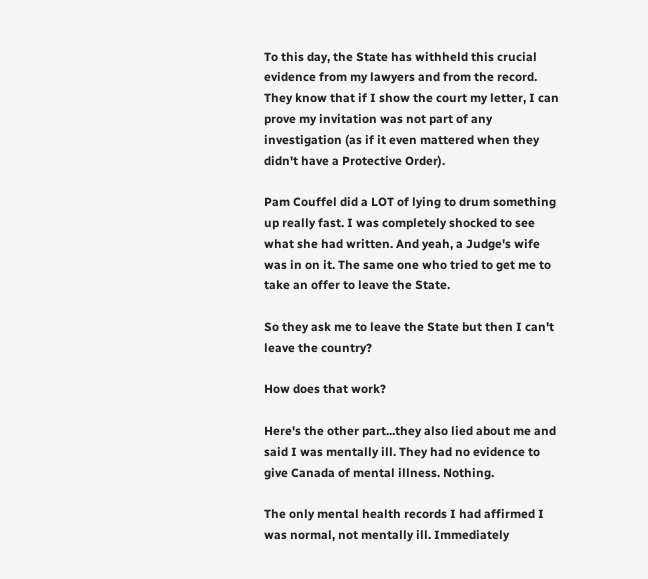To this day, the State has withheld this crucial evidence from my lawyers and from the record. They know that if I show the court my letter, I can prove my invitation was not part of any investigation (as if it even mattered when they didn't have a Protective Order).

Pam Couffel did a LOT of lying to drum something up really fast. I was completely shocked to see what she had written. And yeah, a Judge's wife was in on it. The same one who tried to get me to take an offer to leave the State.

So they ask me to leave the State but then I can't leave the country?

How does that work?

Here's the other part...they also lied about me and said I was mentally ill. They had no evidence to give Canada of mental illness. Nothing.

The only mental health records I had affirmed I was normal, not mentally ill. Immediately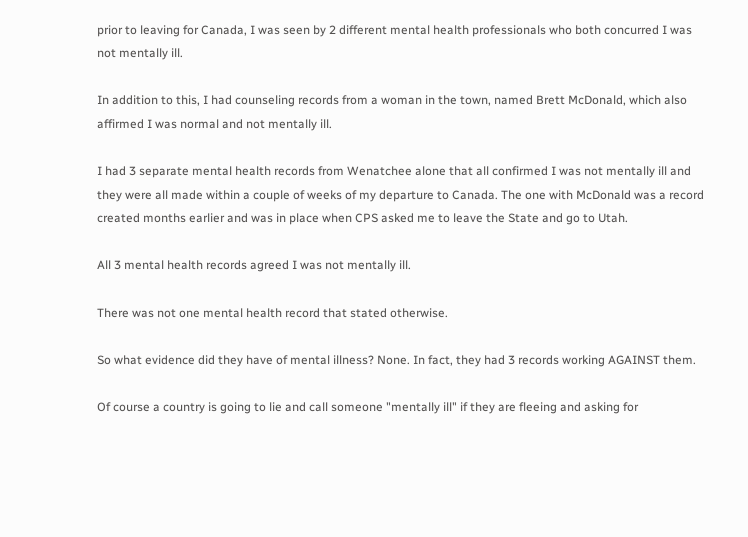prior to leaving for Canada, I was seen by 2 different mental health professionals who both concurred I was not mentally ill.

In addition to this, I had counseling records from a woman in the town, named Brett McDonald, which also affirmed I was normal and not mentally ill.

I had 3 separate mental health records from Wenatchee alone that all confirmed I was not mentally ill and they were all made within a couple of weeks of my departure to Canada. The one with McDonald was a record created months earlier and was in place when CPS asked me to leave the State and go to Utah.

All 3 mental health records agreed I was not mentally ill.

There was not one mental health record that stated otherwise.

So what evidence did they have of mental illness? None. In fact, they had 3 records working AGAINST them.

Of course a country is going to lie and call someone "mentally ill" if they are fleeing and asking for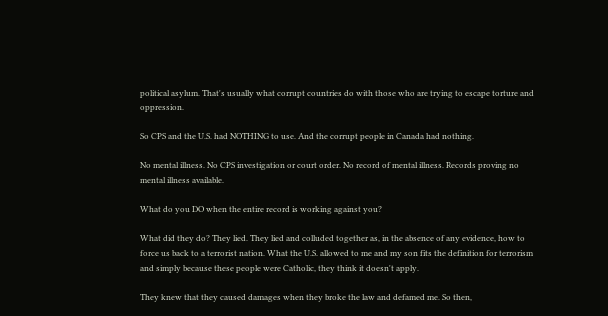political asylum. That's usually what corrupt countries do with those who are trying to escape torture and oppression.

So CPS and the U.S. had NOTHING to use. And the corrupt people in Canada had nothing.

No mental illness. No CPS investigation or court order. No record of mental illness. Records proving no mental illness available.

What do you DO when the entire record is working against you?

What did they do? They lied. They lied and colluded together as, in the absence of any evidence, how to force us back to a terrorist nation. What the U.S. allowed to me and my son fits the definition for terrorism and simply because these people were Catholic, they think it doesn't apply.

They knew that they caused damages when they broke the law and defamed me. So then,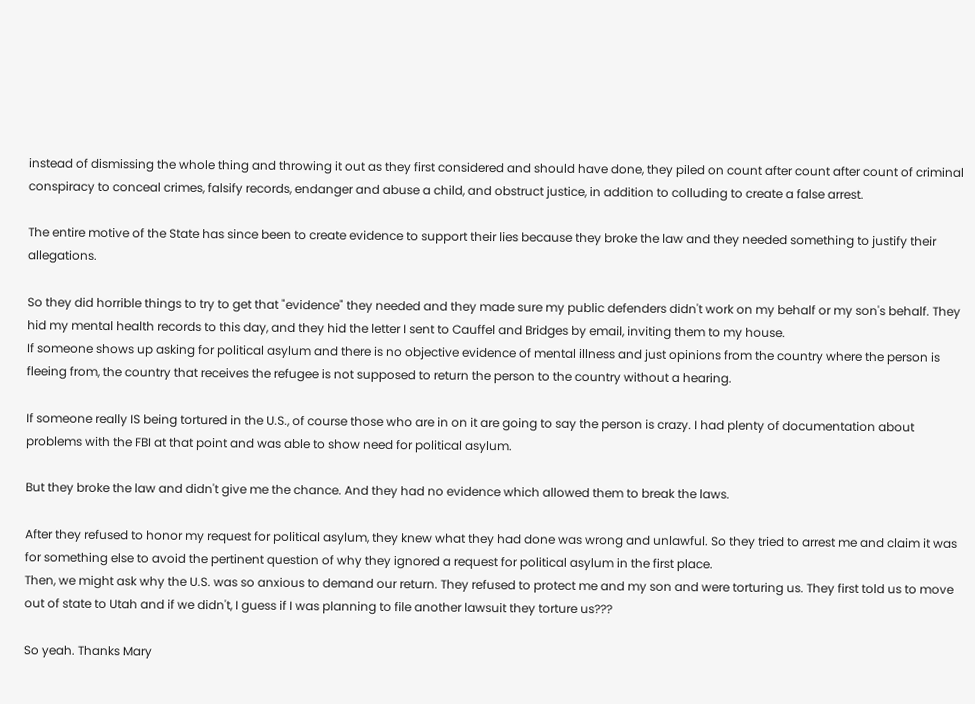instead of dismissing the whole thing and throwing it out as they first considered and should have done, they piled on count after count after count of criminal conspiracy to conceal crimes, falsify records, endanger and abuse a child, and obstruct justice, in addition to colluding to create a false arrest.

The entire motive of the State has since been to create evidence to support their lies because they broke the law and they needed something to justify their allegations.

So they did horrible things to try to get that "evidence" they needed and they made sure my public defenders didn't work on my behalf or my son's behalf. They hid my mental health records to this day, and they hid the letter I sent to Cauffel and Bridges by email, inviting them to my house.
If someone shows up asking for political asylum and there is no objective evidence of mental illness and just opinions from the country where the person is fleeing from, the country that receives the refugee is not supposed to return the person to the country without a hearing.

If someone really IS being tortured in the U.S., of course those who are in on it are going to say the person is crazy. I had plenty of documentation about problems with the FBI at that point and was able to show need for political asylum.

But they broke the law and didn't give me the chance. And they had no evidence which allowed them to break the laws.

After they refused to honor my request for political asylum, they knew what they had done was wrong and unlawful. So they tried to arrest me and claim it was for something else to avoid the pertinent question of why they ignored a request for political asylum in the first place.
Then, we might ask why the U.S. was so anxious to demand our return. They refused to protect me and my son and were torturing us. They first told us to move out of state to Utah and if we didn't, I guess if I was planning to file another lawsuit they torture us???

So yeah. Thanks Mary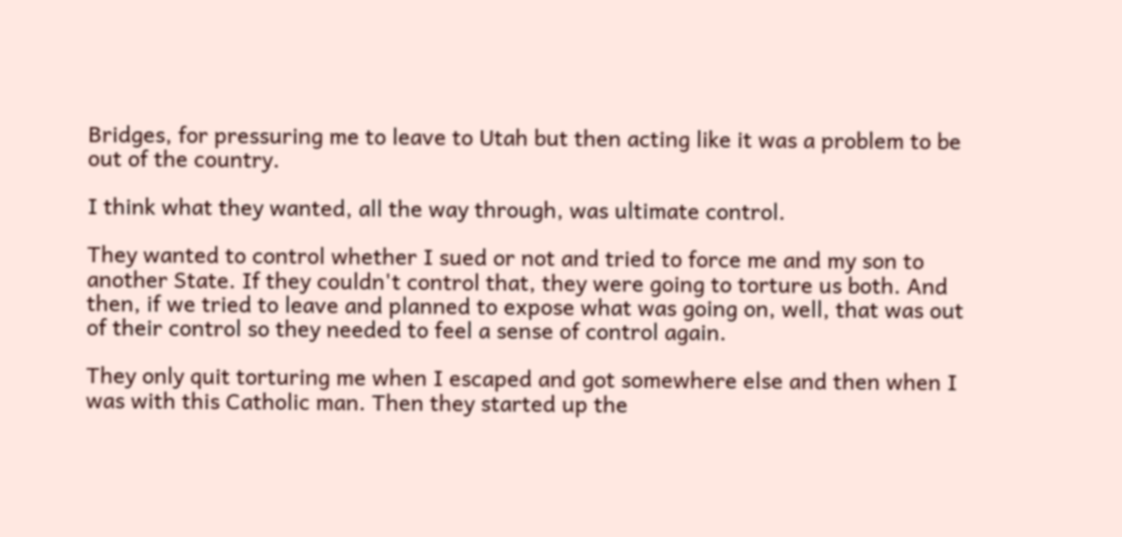Bridges, for pressuring me to leave to Utah but then acting like it was a problem to be out of the country.

I think what they wanted, all the way through, was ultimate control.

They wanted to control whether I sued or not and tried to force me and my son to another State. If they couldn't control that, they were going to torture us both. And then, if we tried to leave and planned to expose what was going on, well, that was out of their control so they needed to feel a sense of control again.

They only quit torturing me when I escaped and got somewhere else and then when I was with this Catholic man. Then they started up the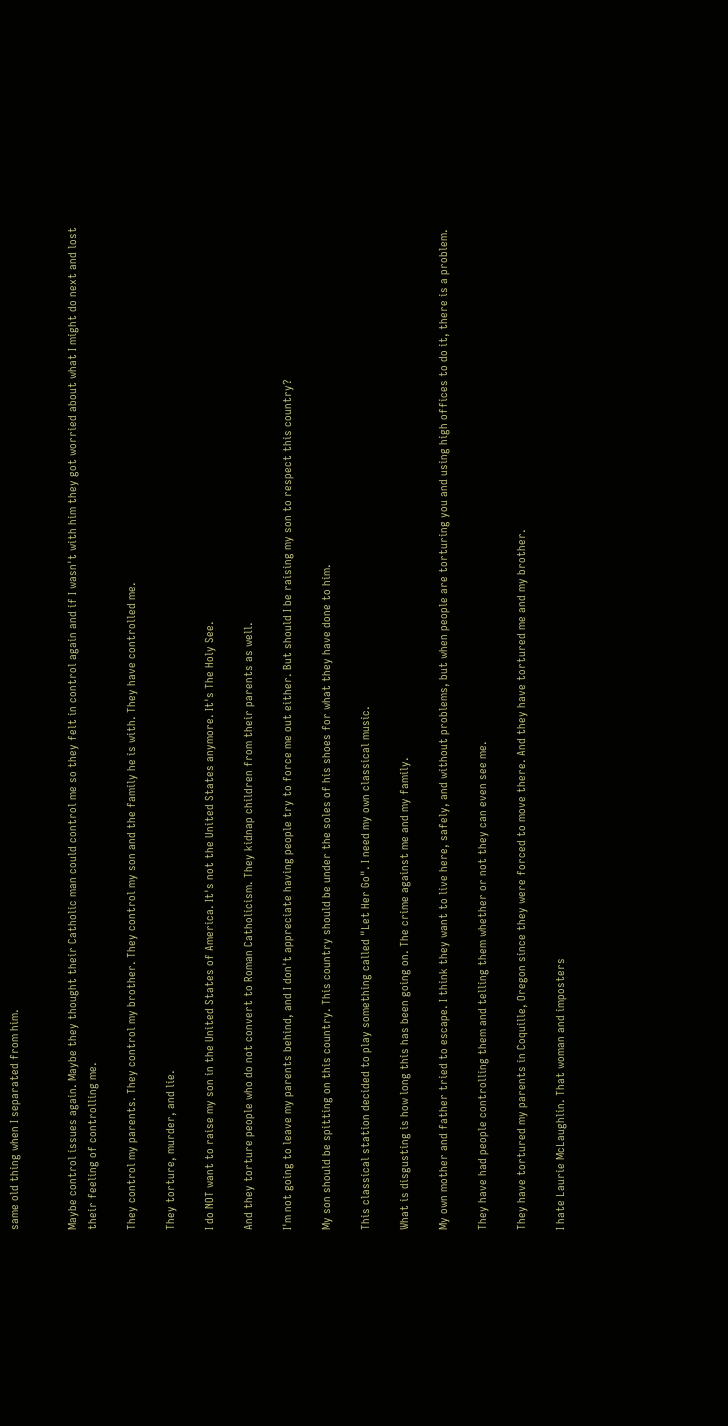same old thing when I separated from him.


Maybe control issues again. Maybe they thought their Catholic man could control me so they felt in control again and if I wasn't with him they got worried about what I might do next and lost their feeling of controlling me.

They control my parents. They control my brother. They control my son and the family he is with. They have controlled me.

They torture, murder, and lie.

I do NOT want to raise my son in the United States of America. It's not the United States anymore. It's The Holy See.

And they torture people who do not convert to Roman Catholicism. They kidnap children from their parents as well.

I'm not going to leave my parents behind, and I don't appreciate having people try to force me out either. But should I be raising my son to respect this country?

My son should be spitting on this country. This country should be under the soles of his shoes for what they have done to him.

This classical station decided to play something called "Let Her Go". I need my own classical music.

What is disgusting is how long this has been going on. The crime against me and my family.

My own mother and father tried to escape. I think they want to live here, safely, and without problems, but when people are torturing you and using high offices to do it, there is a problem.

They have had people controlling them and telling them whether or not they can even see me.

They have tortured my parents in Coquille, Oregon since they were forced to move there. And they have tortured me and my brother.

I hate Laurie McLaughlin. That woman and imposters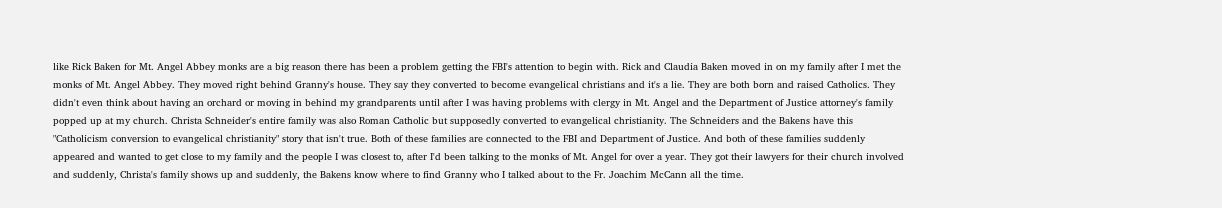like Rick Baken for Mt. Angel Abbey monks are a big reason there has been a problem getting the FBI's attention to begin with. Rick and Claudia Baken moved in on my family after I met the monks of Mt. Angel Abbey. They moved right behind Granny's house. They say they converted to become evangelical christians and it's a lie. They are both born and raised Catholics. They didn't even think about having an orchard or moving in behind my grandparents until after I was having problems with clergy in Mt. Angel and the Department of Justice attorney's family popped up at my church. Christa Schneider's entire family was also Roman Catholic but supposedly converted to evangelical christianity. The Schneiders and the Bakens have this "Catholicism conversion to evangelical christianity" story that isn't true. Both of these families are connected to the FBI and Department of Justice. And both of these families suddenly appeared and wanted to get close to my family and the people I was closest to, after I'd been talking to the monks of Mt. Angel for over a year. They got their lawyers for their church involved and suddenly, Christa's family shows up and suddenly, the Bakens know where to find Granny who I talked about to the Fr. Joachim McCann all the time.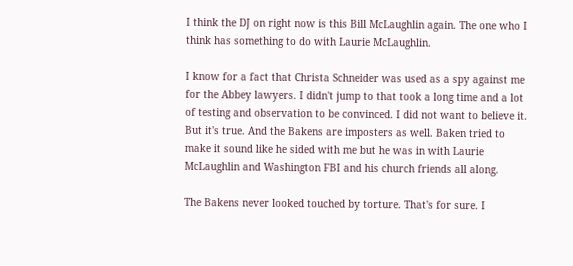I think the DJ on right now is this Bill McLaughlin again. The one who I think has something to do with Laurie McLaughlin.

I know for a fact that Christa Schneider was used as a spy against me for the Abbey lawyers. I didn't jump to that took a long time and a lot of testing and observation to be convinced. I did not want to believe it. But it's true. And the Bakens are imposters as well. Baken tried to make it sound like he sided with me but he was in with Laurie McLaughlin and Washington FBI and his church friends all along.

The Bakens never looked touched by torture. That's for sure. I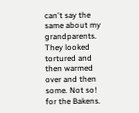can't say the same about my grandparents. They looked tortured and then warmed over and then some. Not so! for the Bakens.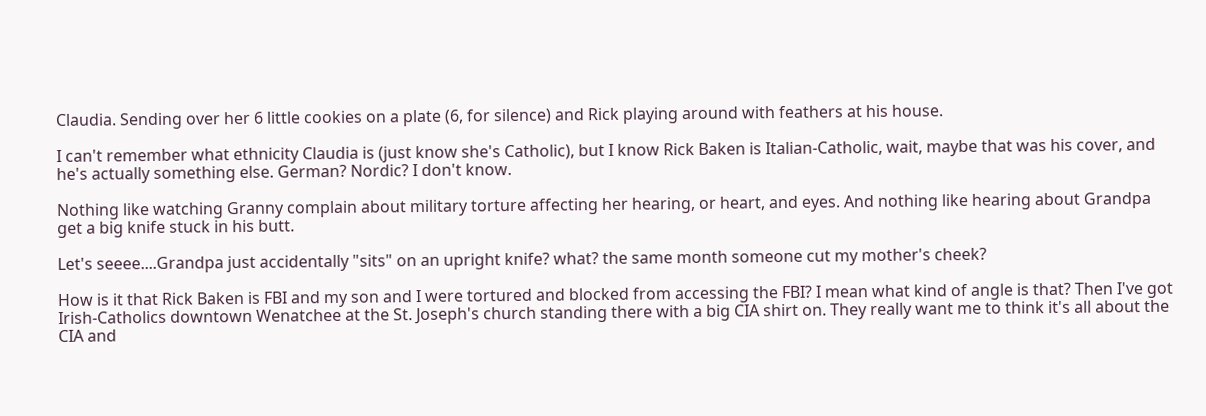Claudia. Sending over her 6 little cookies on a plate (6, for silence) and Rick playing around with feathers at his house.

I can't remember what ethnicity Claudia is (just know she's Catholic), but I know Rick Baken is Italian-Catholic, wait, maybe that was his cover, and he's actually something else. German? Nordic? I don't know.

Nothing like watching Granny complain about military torture affecting her hearing, or heart, and eyes. And nothing like hearing about Grandpa get a big knife stuck in his butt.

Let's seeee....Grandpa just accidentally "sits" on an upright knife? what? the same month someone cut my mother's cheek?

How is it that Rick Baken is FBI and my son and I were tortured and blocked from accessing the FBI? I mean what kind of angle is that? Then I've got Irish-Catholics downtown Wenatchee at the St. Joseph's church standing there with a big CIA shirt on. They really want me to think it's all about the CIA and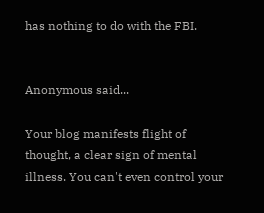has nothing to do with the FBI.


Anonymous said...

Your blog manifests flight of thought, a clear sign of mental illness. You can't even control your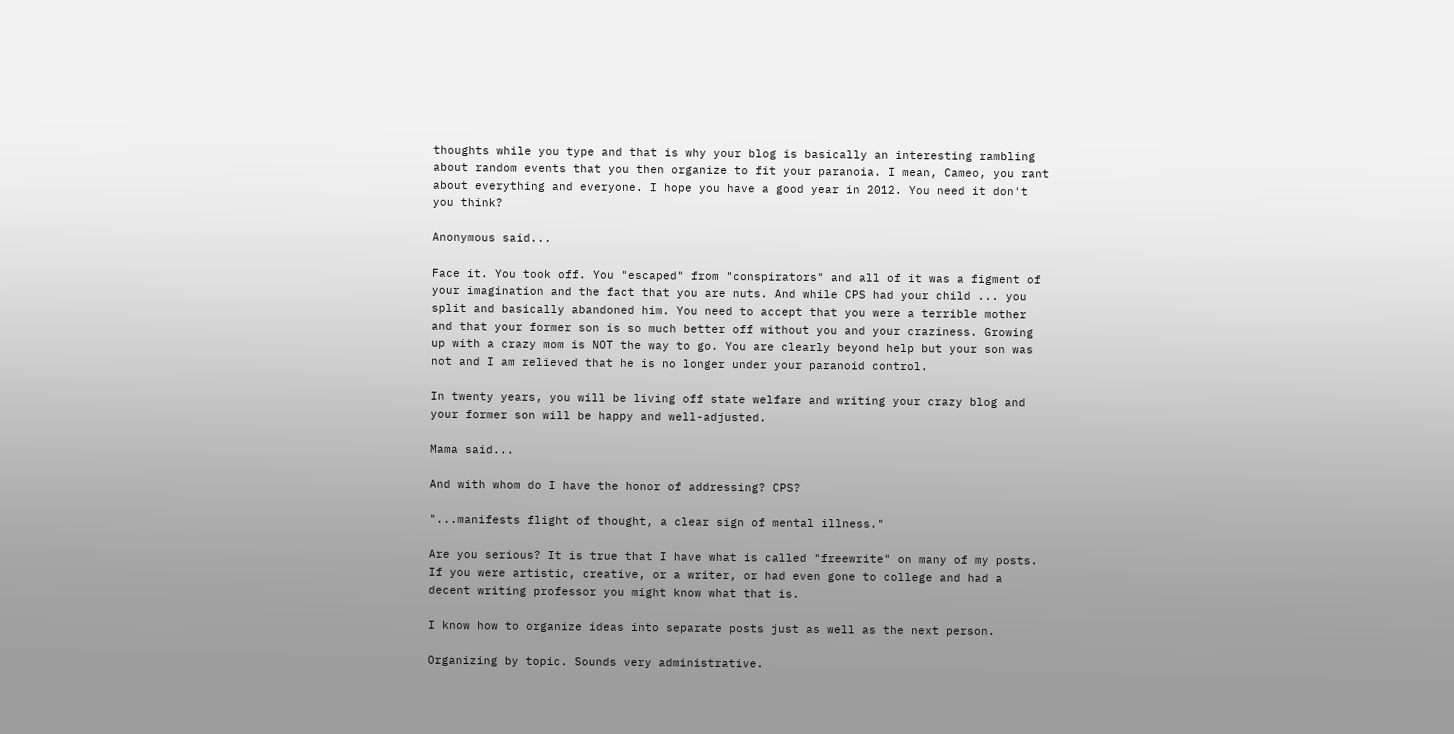thoughts while you type and that is why your blog is basically an interesting rambling about random events that you then organize to fit your paranoia. I mean, Cameo, you rant about everything and everyone. I hope you have a good year in 2012. You need it don't you think?

Anonymous said...

Face it. You took off. You "escaped" from "conspirators" and all of it was a figment of your imagination and the fact that you are nuts. And while CPS had your child ... you split and basically abandoned him. You need to accept that you were a terrible mother and that your former son is so much better off without you and your craziness. Growing up with a crazy mom is NOT the way to go. You are clearly beyond help but your son was not and I am relieved that he is no longer under your paranoid control.

In twenty years, you will be living off state welfare and writing your crazy blog and your former son will be happy and well-adjusted.

Mama said...

And with whom do I have the honor of addressing? CPS?

"...manifests flight of thought, a clear sign of mental illness."

Are you serious? It is true that I have what is called "freewrite" on many of my posts. If you were artistic, creative, or a writer, or had even gone to college and had a decent writing professor you might know what that is.

I know how to organize ideas into separate posts just as well as the next person.

Organizing by topic. Sounds very administrative.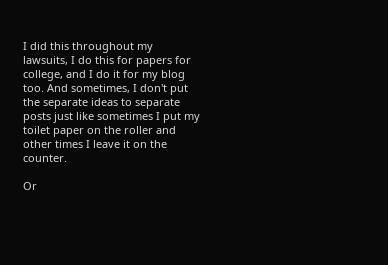I did this throughout my lawsuits, I do this for papers for college, and I do it for my blog too. And sometimes, I don't put the separate ideas to separate posts just like sometimes I put my toilet paper on the roller and other times I leave it on the counter.

Or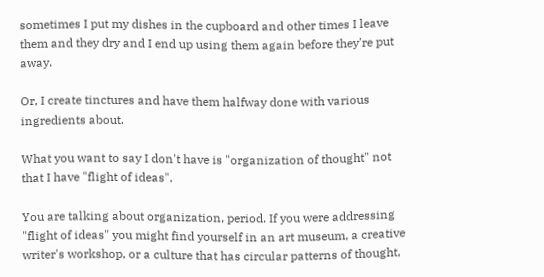sometimes I put my dishes in the cupboard and other times I leave them and they dry and I end up using them again before they're put away.

Or, I create tinctures and have them halfway done with various ingredients about.

What you want to say I don't have is "organization of thought" not that I have "flight of ideas".

You are talking about organization, period. If you were addressing "flight of ideas" you might find yourself in an art museum, a creative writer's workshop, or a culture that has circular patterns of thought,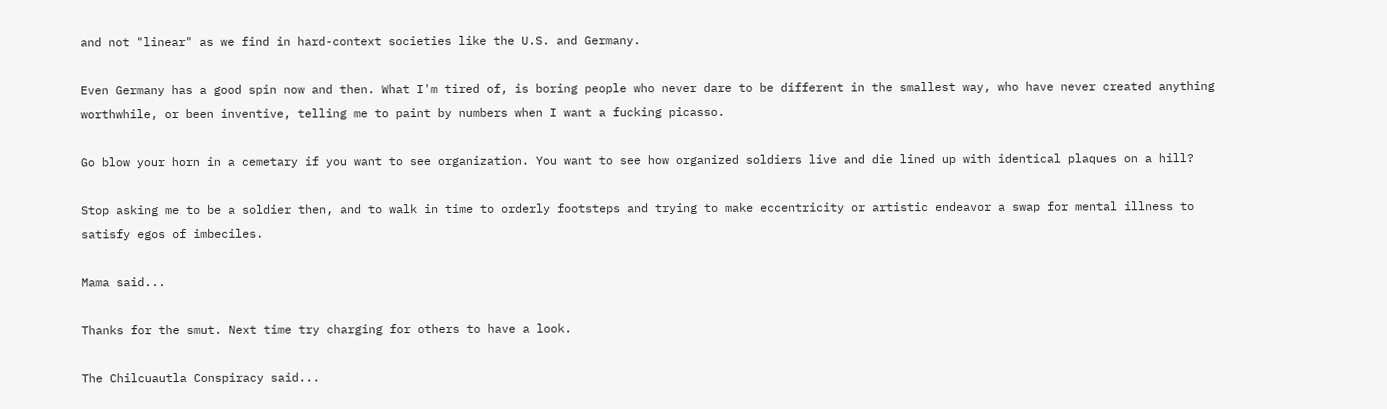and not "linear" as we find in hard-context societies like the U.S. and Germany.

Even Germany has a good spin now and then. What I'm tired of, is boring people who never dare to be different in the smallest way, who have never created anything worthwhile, or been inventive, telling me to paint by numbers when I want a fucking picasso.

Go blow your horn in a cemetary if you want to see organization. You want to see how organized soldiers live and die lined up with identical plaques on a hill?

Stop asking me to be a soldier then, and to walk in time to orderly footsteps and trying to make eccentricity or artistic endeavor a swap for mental illness to satisfy egos of imbeciles.

Mama said...

Thanks for the smut. Next time try charging for others to have a look.

The Chilcuautla Conspiracy said...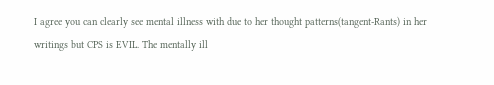I agree you can clearly see mental illness with due to her thought patterns(tangent-Rants) in her writings but CPS is EVIL. The mentally ill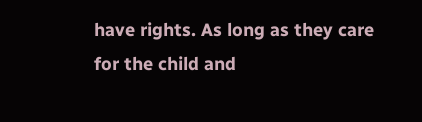have rights. As long as they care for the child and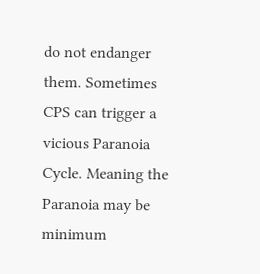do not endanger them. Sometimes CPS can trigger a vicious Paranoia Cycle. Meaning the Paranoia may be minimum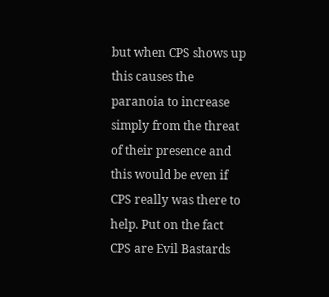but when CPS shows up this causes the paranoia to increase simply from the threat of their presence and this would be even if CPS really was there to help. Put on the fact CPS are Evil Bastards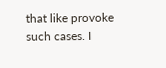that like provoke such cases. I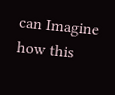can Imagine how this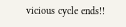vicious cycle ends!!